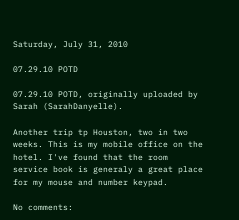Saturday, July 31, 2010

07.29.10 POTD

07.29.10 POTD, originally uploaded by Sarah (SarahDanyelle).

Another trip tp Houston, two in two weeks. This is my mobile office on the hotel. I've found that the room service book is generaly a great place for my mouse and number keypad.

No comments: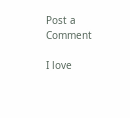Post a Comment

I love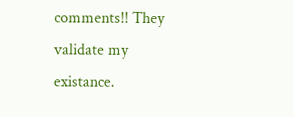comments!! They validate my existance.